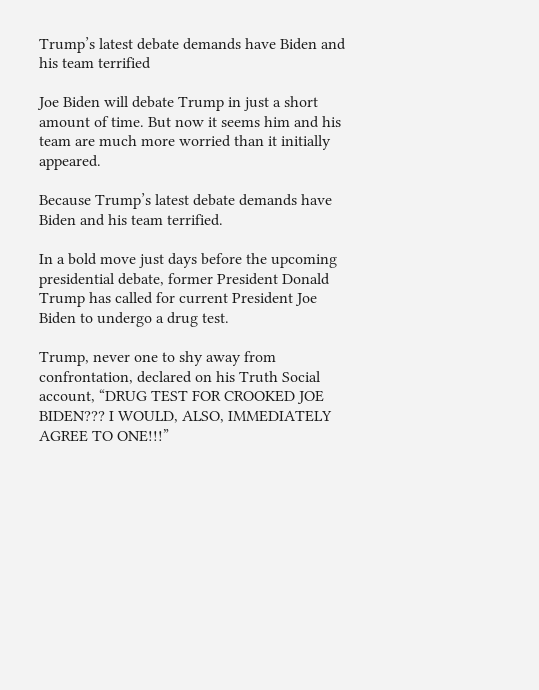Trump’s latest debate demands have Biden and his team terrified

Joe Biden will debate Trump in just a short amount of time. But now it seems him and his team are much more worried than it initially appeared.

Because Trump’s latest debate demands have Biden and his team terrified.

In a bold move just days before the upcoming presidential debate, former President Donald Trump has called for current President Joe Biden to undergo a drug test.

Trump, never one to shy away from confrontation, declared on his Truth Social account, “DRUG TEST FOR CROOKED JOE BIDEN??? I WOULD, ALSO, IMMEDIATELY AGREE TO ONE!!!”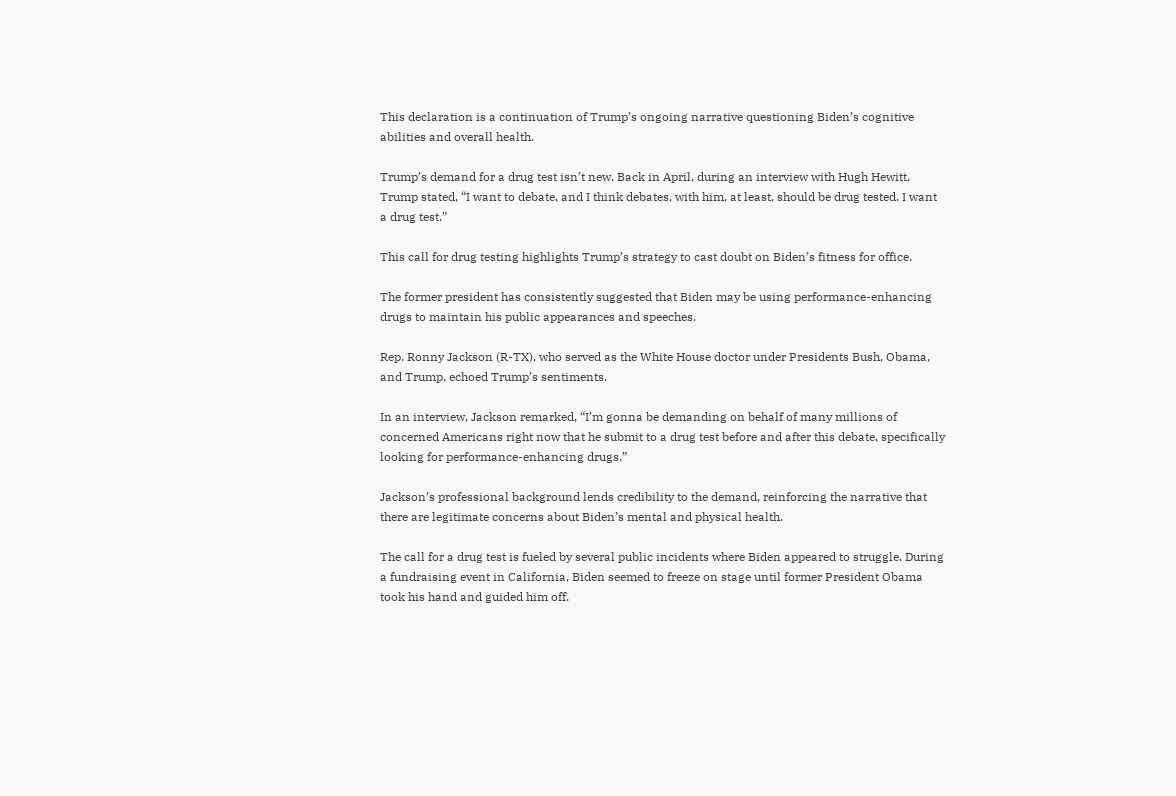This declaration is a continuation of Trump’s ongoing narrative questioning Biden’s cognitive abilities and overall health.

Trump’s demand for a drug test isn’t new. Back in April, during an interview with Hugh Hewitt, Trump stated, “I want to debate, and I think debates, with him, at least, should be drug tested. I want a drug test.”

This call for drug testing highlights Trump’s strategy to cast doubt on Biden’s fitness for office.

The former president has consistently suggested that Biden may be using performance-enhancing drugs to maintain his public appearances and speeches.

Rep. Ronny Jackson (R-TX), who served as the White House doctor under Presidents Bush, Obama, and Trump, echoed Trump’s sentiments.

In an interview, Jackson remarked, “I’m gonna be demanding on behalf of many millions of concerned Americans right now that he submit to a drug test before and after this debate, specifically looking for performance-enhancing drugs.”

Jackson’s professional background lends credibility to the demand, reinforcing the narrative that there are legitimate concerns about Biden’s mental and physical health.

The call for a drug test is fueled by several public incidents where Biden appeared to struggle. During a fundraising event in California, Biden seemed to freeze on stage until former President Obama took his hand and guided him off.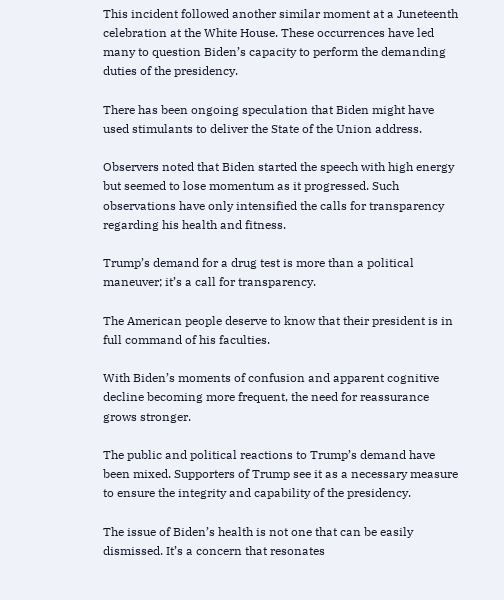This incident followed another similar moment at a Juneteenth celebration at the White House. These occurrences have led many to question Biden’s capacity to perform the demanding duties of the presidency.

There has been ongoing speculation that Biden might have used stimulants to deliver the State of the Union address.

Observers noted that Biden started the speech with high energy but seemed to lose momentum as it progressed. Such observations have only intensified the calls for transparency regarding his health and fitness.

Trump’s demand for a drug test is more than a political maneuver; it’s a call for transparency.

The American people deserve to know that their president is in full command of his faculties.

With Biden’s moments of confusion and apparent cognitive decline becoming more frequent, the need for reassurance grows stronger.

The public and political reactions to Trump’s demand have been mixed. Supporters of Trump see it as a necessary measure to ensure the integrity and capability of the presidency.

The issue of Biden’s health is not one that can be easily dismissed. It’s a concern that resonates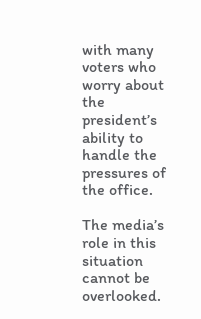with many voters who worry about the president’s ability to handle the pressures of the office.

The media’s role in this situation cannot be overlooked.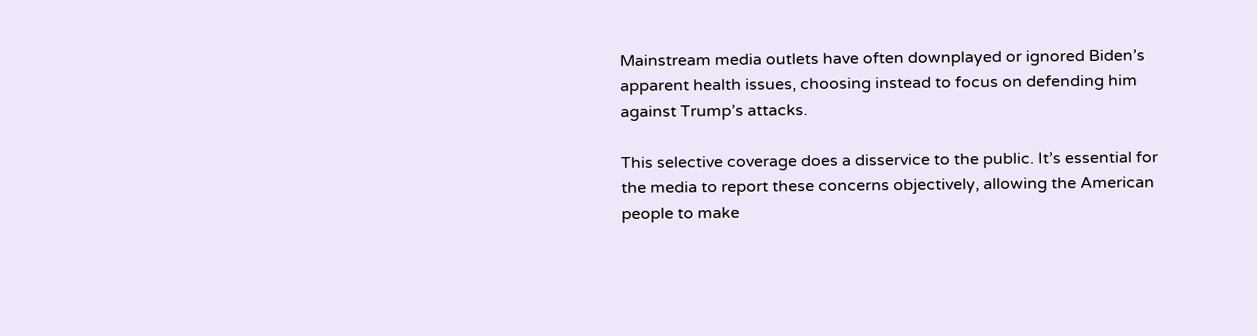Mainstream media outlets have often downplayed or ignored Biden’s apparent health issues, choosing instead to focus on defending him against Trump’s attacks.

This selective coverage does a disservice to the public. It’s essential for the media to report these concerns objectively, allowing the American people to make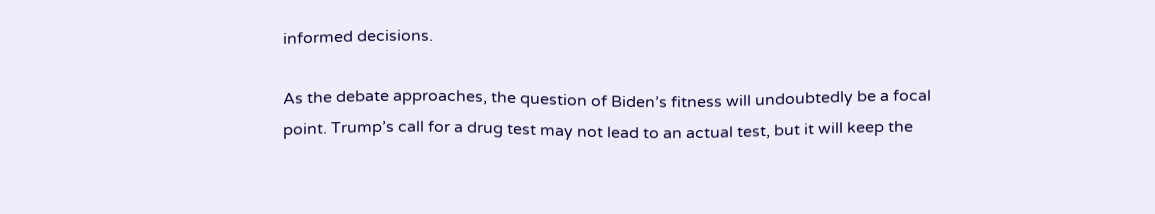informed decisions.

As the debate approaches, the question of Biden’s fitness will undoubtedly be a focal point. Trump’s call for a drug test may not lead to an actual test, but it will keep the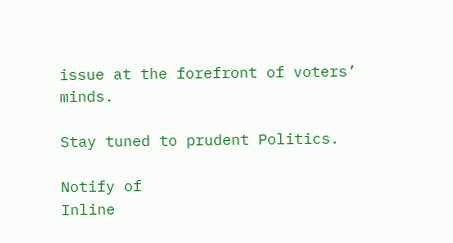issue at the forefront of voters’ minds.

Stay tuned to prudent Politics.

Notify of
Inline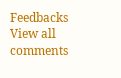Feedbacks
View all comments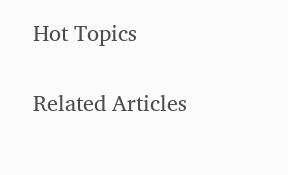Hot Topics

Related Articles